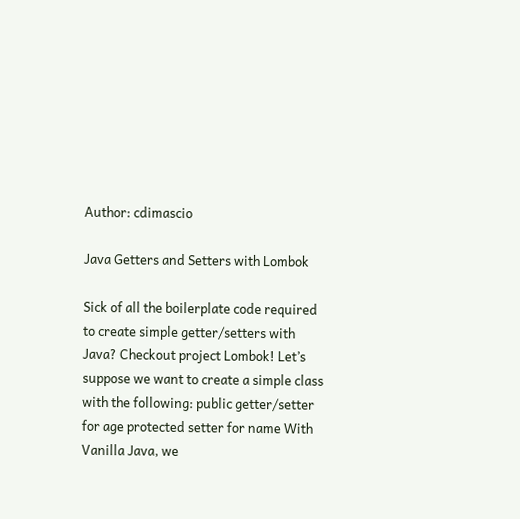Author: cdimascio

Java Getters and Setters with Lombok

Sick of all the boilerplate code required to create simple getter/setters with Java? Checkout project Lombok! Let’s suppose we want to create a simple class with the following: public getter/setter for age protected setter for name With Vanilla Java, we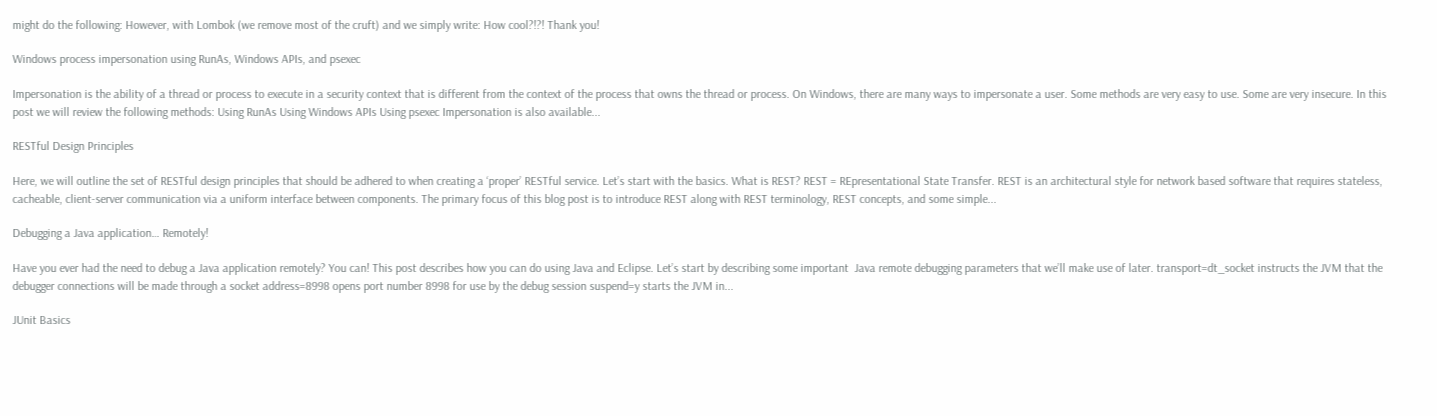might do the following: However, with Lombok (we remove most of the cruft) and we simply write: How cool?!?! Thank you!

Windows process impersonation using RunAs, Windows APIs, and psexec

Impersonation is the ability of a thread or process to execute in a security context that is different from the context of the process that owns the thread or process. On Windows, there are many ways to impersonate a user. Some methods are very easy to use. Some are very insecure. In this post we will review the following methods: Using RunAs Using Windows APIs Using psexec Impersonation is also available...

RESTful Design Principles

Here, we will outline the set of RESTful design principles that should be adhered to when creating a ‘proper’ RESTful service. Let’s start with the basics. What is REST? REST = REpresentational State Transfer. REST is an architectural style for network based software that requires stateless, cacheable, client-server communication via a uniform interface between components. The primary focus of this blog post is to introduce REST along with REST terminology, REST concepts, and some simple...

Debugging a Java application… Remotely!

Have you ever had the need to debug a Java application remotely? You can! This post describes how you can do using Java and Eclipse. Let’s start by describing some important  Java remote debugging parameters that we’ll make use of later. transport=dt_socket instructs the JVM that the debugger connections will be made through a socket address=8998 opens port number 8998 for use by the debug session suspend=y starts the JVM in...

JUnit Basics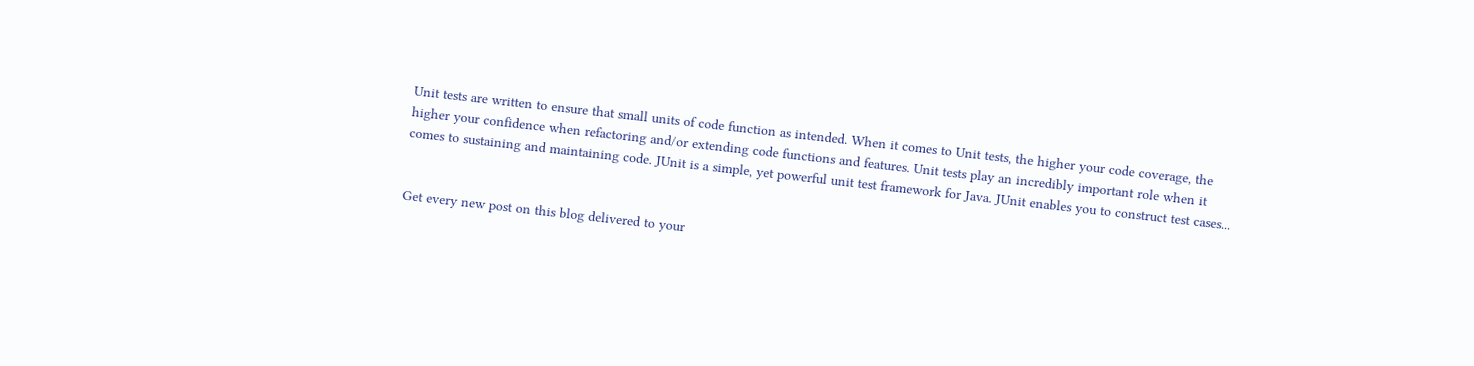Unit tests are written to ensure that small units of code function as intended. When it comes to Unit tests, the higher your code coverage, the higher your confidence when refactoring and/or extending code functions and features. Unit tests play an incredibly important role when it comes to sustaining and maintaining code. JUnit is a simple, yet powerful unit test framework for Java. JUnit enables you to construct test cases...


Get every new post on this blog delivered to your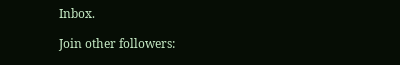Inbox.

Join other followers: